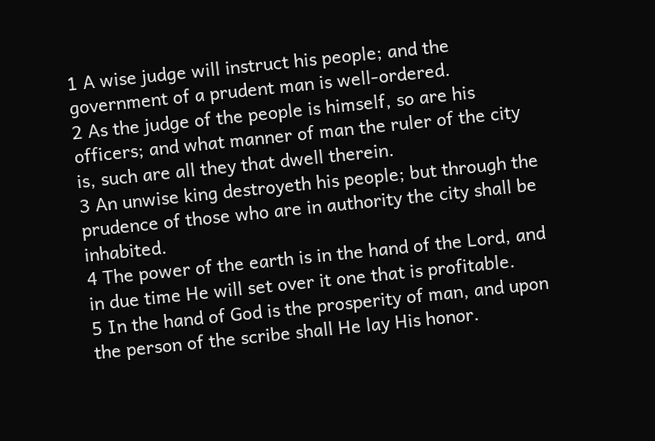1 A wise judge will instruct his people; and the government of a prudent man is well-ordered.
2 As the judge of the people is himself, so are his officers; and what manner of man the ruler of the city is, such are all they that dwell therein.
3 An unwise king destroyeth his people; but through the prudence of those who are in authority the city shall be inhabited.
4 The power of the earth is in the hand of the Lord, and in due time He will set over it one that is profitable.
5 In the hand of God is the prosperity of man, and upon the person of the scribe shall He lay His honor.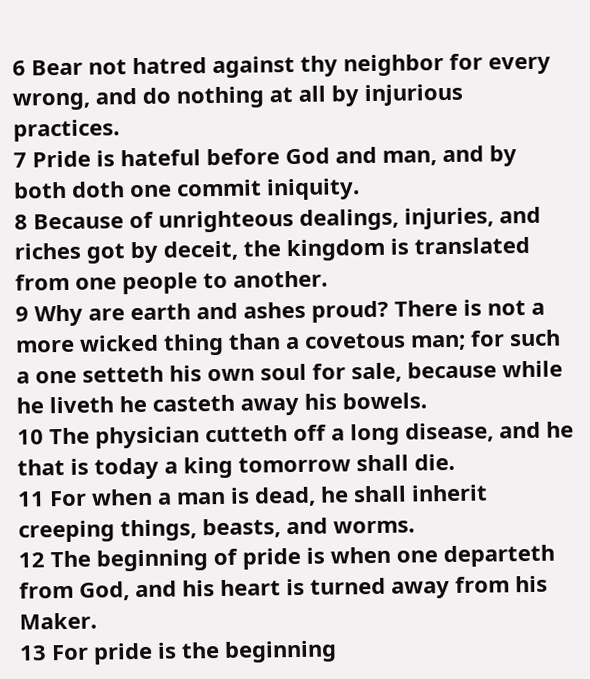6 Bear not hatred against thy neighbor for every wrong, and do nothing at all by injurious practices.
7 Pride is hateful before God and man, and by both doth one commit iniquity.
8 Because of unrighteous dealings, injuries, and riches got by deceit, the kingdom is translated from one people to another.
9 Why are earth and ashes proud? There is not a more wicked thing than a covetous man; for such a one setteth his own soul for sale, because while he liveth he casteth away his bowels.
10 The physician cutteth off a long disease, and he that is today a king tomorrow shall die.
11 For when a man is dead, he shall inherit creeping things, beasts, and worms.
12 The beginning of pride is when one departeth from God, and his heart is turned away from his Maker.
13 For pride is the beginning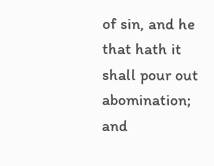of sin, and he that hath it shall pour out abomination; and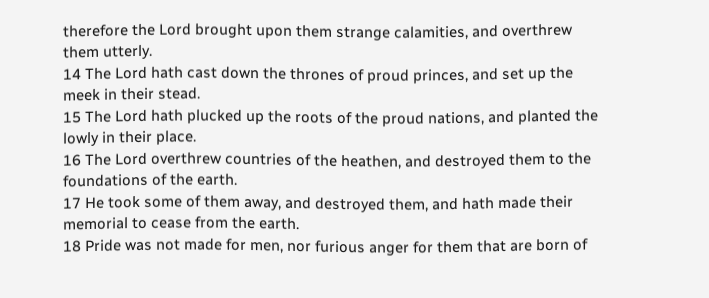therefore the Lord brought upon them strange calamities, and overthrew them utterly.
14 The Lord hath cast down the thrones of proud princes, and set up the meek in their stead.
15 The Lord hath plucked up the roots of the proud nations, and planted the lowly in their place.
16 The Lord overthrew countries of the heathen, and destroyed them to the foundations of the earth.
17 He took some of them away, and destroyed them, and hath made their memorial to cease from the earth.
18 Pride was not made for men, nor furious anger for them that are born of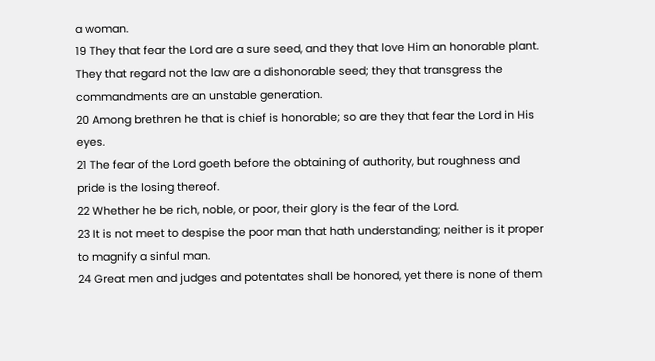a woman.
19 They that fear the Lord are a sure seed, and they that love Him an honorable plant. They that regard not the law are a dishonorable seed; they that transgress the commandments are an unstable generation.
20 Among brethren he that is chief is honorable; so are they that fear the Lord in His eyes.
21 The fear of the Lord goeth before the obtaining of authority, but roughness and pride is the losing thereof.
22 Whether he be rich, noble, or poor, their glory is the fear of the Lord.
23 It is not meet to despise the poor man that hath understanding; neither is it proper to magnify a sinful man.
24 Great men and judges and potentates shall be honored, yet there is none of them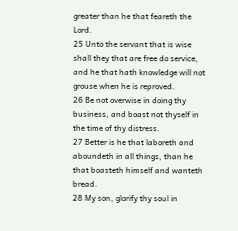greater than he that feareth the Lord.
25 Unto the servant that is wise shall they that are free do service, and he that hath knowledge will not grouse when he is reproved.
26 Be not overwise in doing thy business, and boast not thyself in the time of thy distress.
27 Better is he that laboreth and aboundeth in all things, than he that boasteth himself and wanteth bread.
28 My son, glorify thy soul in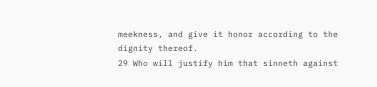meekness, and give it honor according to the dignity thereof.
29 Who will justify him that sinneth against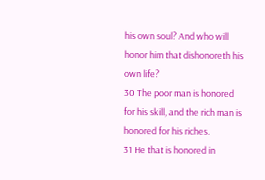his own soul? And who will honor him that dishonoreth his own life?
30 The poor man is honored for his skill, and the rich man is honored for his riches.
31 He that is honored in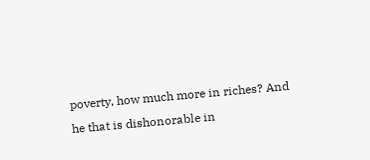poverty, how much more in riches? And he that is dishonorable in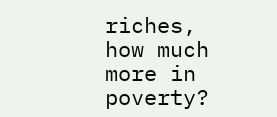riches, how much more in poverty?